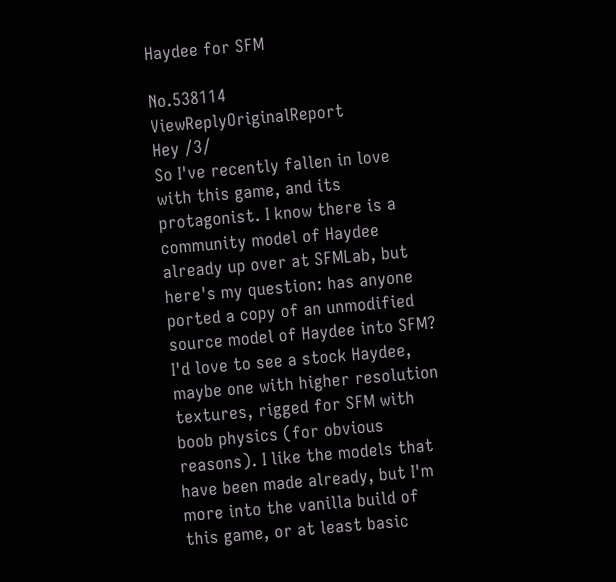Haydee for SFM

No.538114 ViewReplyOriginalReport
Hey /3/
So I've recently fallen in love with this game, and its protagonist. I know there is a community model of Haydee already up over at SFMLab, but here's my question: has anyone ported a copy of an unmodified source model of Haydee into SFM? I'd love to see a stock Haydee, maybe one with higher resolution textures, rigged for SFM with boob physics (for obvious reasons). I like the models that have been made already, but I'm more into the vanilla build of this game, or at least basic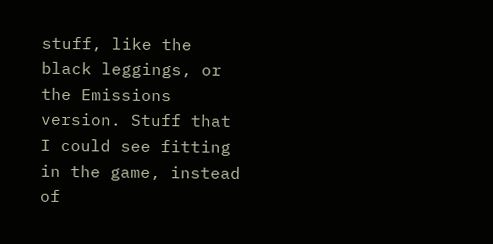stuff, like the black leggings, or the Emissions version. Stuff that I could see fitting in the game, instead of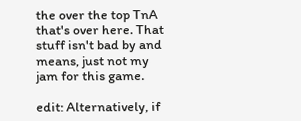the over the top TnA that's over here. That stuff isn't bad by and means, just not my jam for this game.

edit: Alternatively, if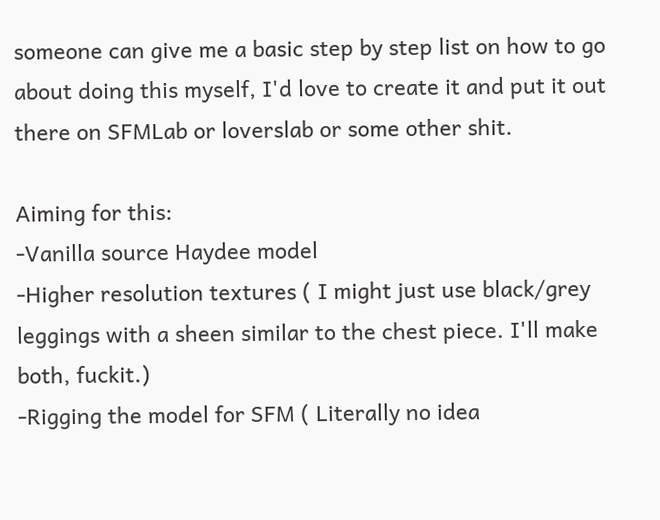someone can give me a basic step by step list on how to go about doing this myself, I'd love to create it and put it out there on SFMLab or loverslab or some other shit.

Aiming for this:
-Vanilla source Haydee model
-Higher resolution textures ( I might just use black/grey leggings with a sheen similar to the chest piece. I'll make both, fuckit.)
-Rigging the model for SFM ( Literally no idea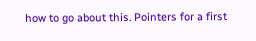how to go about this. Pointers for a first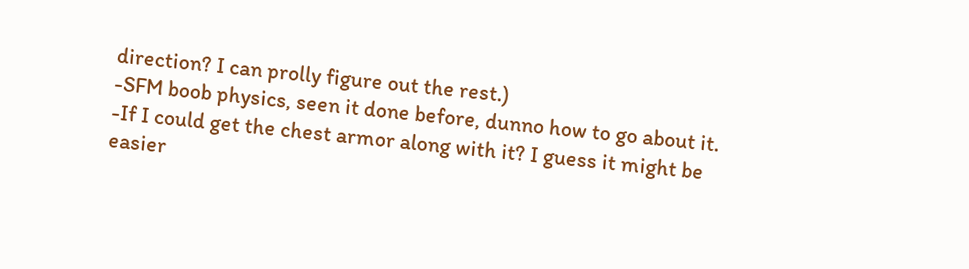direction? I can prolly figure out the rest.)
-SFM boob physics, seen it done before, dunno how to go about it.
-If I could get the chest armor along with it? I guess it might be easier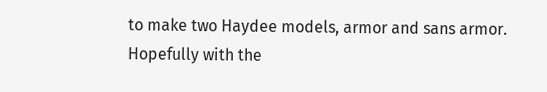to make two Haydee models, armor and sans armor. Hopefully with the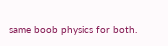same boob physics for both.